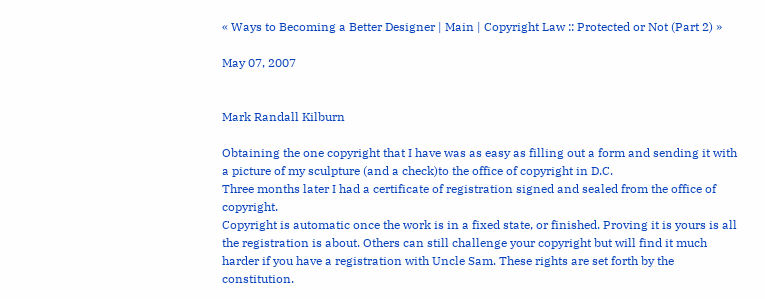« Ways to Becoming a Better Designer | Main | Copyright Law :: Protected or Not (Part 2) »

May 07, 2007


Mark Randall Kilburn

Obtaining the one copyright that I have was as easy as filling out a form and sending it with a picture of my sculpture (and a check)to the office of copyright in D.C.
Three months later I had a certificate of registration signed and sealed from the office of copyright.
Copyright is automatic once the work is in a fixed state, or finished. Proving it is yours is all the registration is about. Others can still challenge your copyright but will find it much harder if you have a registration with Uncle Sam. These rights are set forth by the constitution.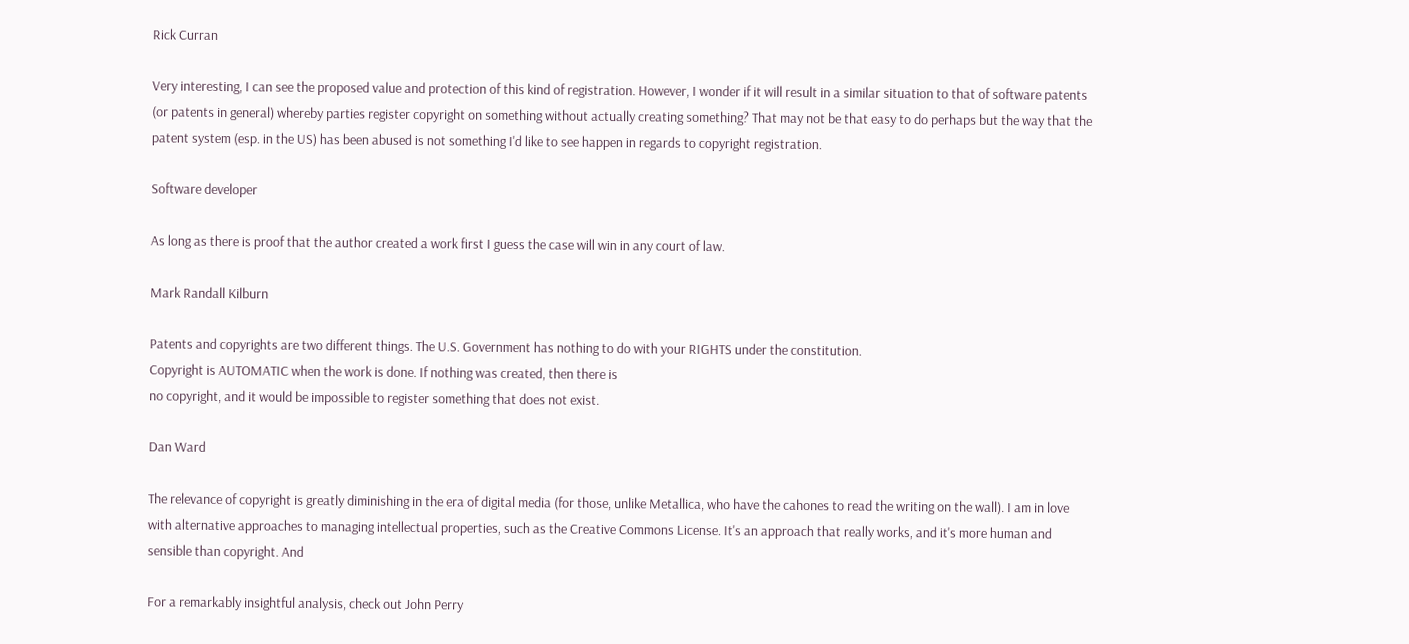Rick Curran

Very interesting, I can see the proposed value and protection of this kind of registration. However, I wonder if it will result in a similar situation to that of software patents (or patents in general) whereby parties register copyright on something without actually creating something? That may not be that easy to do perhaps but the way that the patent system (esp. in the US) has been abused is not something I'd like to see happen in regards to copyright registration.

Software developer

As long as there is proof that the author created a work first I guess the case will win in any court of law.

Mark Randall Kilburn

Patents and copyrights are two different things. The U.S. Government has nothing to do with your RIGHTS under the constitution.
Copyright is AUTOMATIC when the work is done. If nothing was created, then there is
no copyright, and it would be impossible to register something that does not exist.

Dan Ward

The relevance of copyright is greatly diminishing in the era of digital media (for those, unlike Metallica, who have the cahones to read the writing on the wall). I am in love with alternative approaches to managing intellectual properties, such as the Creative Commons License. It's an approach that really works, and it's more human and sensible than copyright. And

For a remarkably insightful analysis, check out John Perry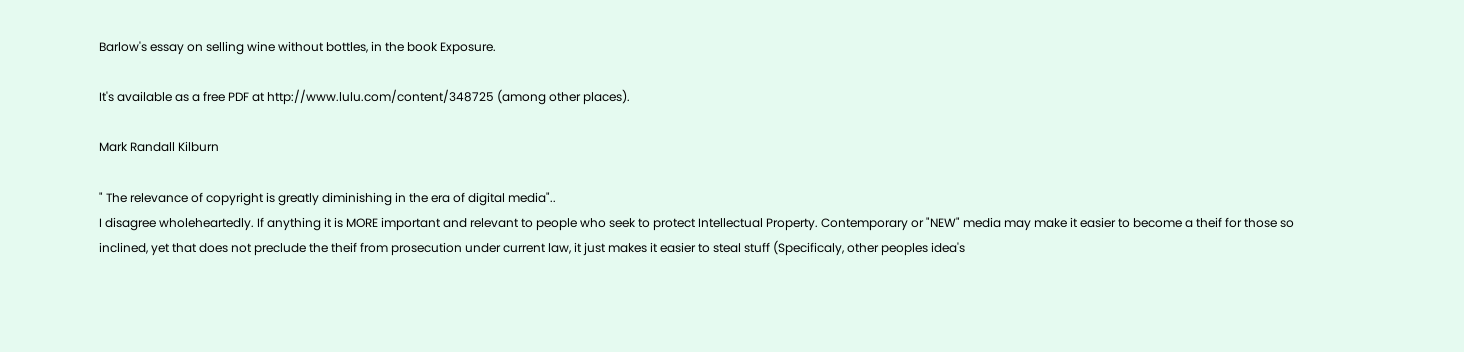Barlow's essay on selling wine without bottles, in the book Exposure.

It's available as a free PDF at http://www.lulu.com/content/348725 (among other places).

Mark Randall Kilburn

" The relevance of copyright is greatly diminishing in the era of digital media"..
I disagree wholeheartedly. If anything it is MORE important and relevant to people who seek to protect Intellectual Property. Contemporary or "NEW" media may make it easier to become a theif for those so inclined, yet that does not preclude the theif from prosecution under current law, it just makes it easier to steal stuff (Specificaly, other peoples idea's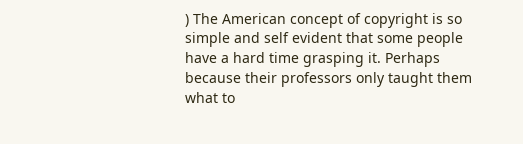) The American concept of copyright is so simple and self evident that some people have a hard time grasping it. Perhaps because their professors only taught them what to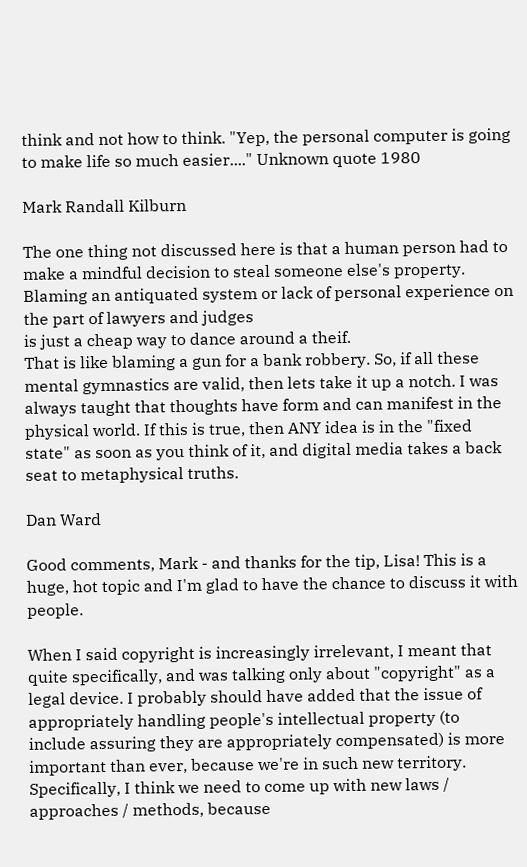think and not how to think. "Yep, the personal computer is going to make life so much easier...." Unknown quote 1980

Mark Randall Kilburn

The one thing not discussed here is that a human person had to make a mindful decision to steal someone else's property. Blaming an antiquated system or lack of personal experience on the part of lawyers and judges
is just a cheap way to dance around a theif.
That is like blaming a gun for a bank robbery. So, if all these mental gymnastics are valid, then lets take it up a notch. I was always taught that thoughts have form and can manifest in the physical world. If this is true, then ANY idea is in the "fixed state" as soon as you think of it, and digital media takes a back seat to metaphysical truths.

Dan Ward

Good comments, Mark - and thanks for the tip, Lisa! This is a huge, hot topic and I'm glad to have the chance to discuss it with people.

When I said copyright is increasingly irrelevant, I meant that quite specifically, and was talking only about "copyright" as a legal device. I probably should have added that the issue of appropriately handling people's intellectual property (to include assuring they are appropriately compensated) is more important than ever, because we're in such new territory. Specifically, I think we need to come up with new laws / approaches / methods, because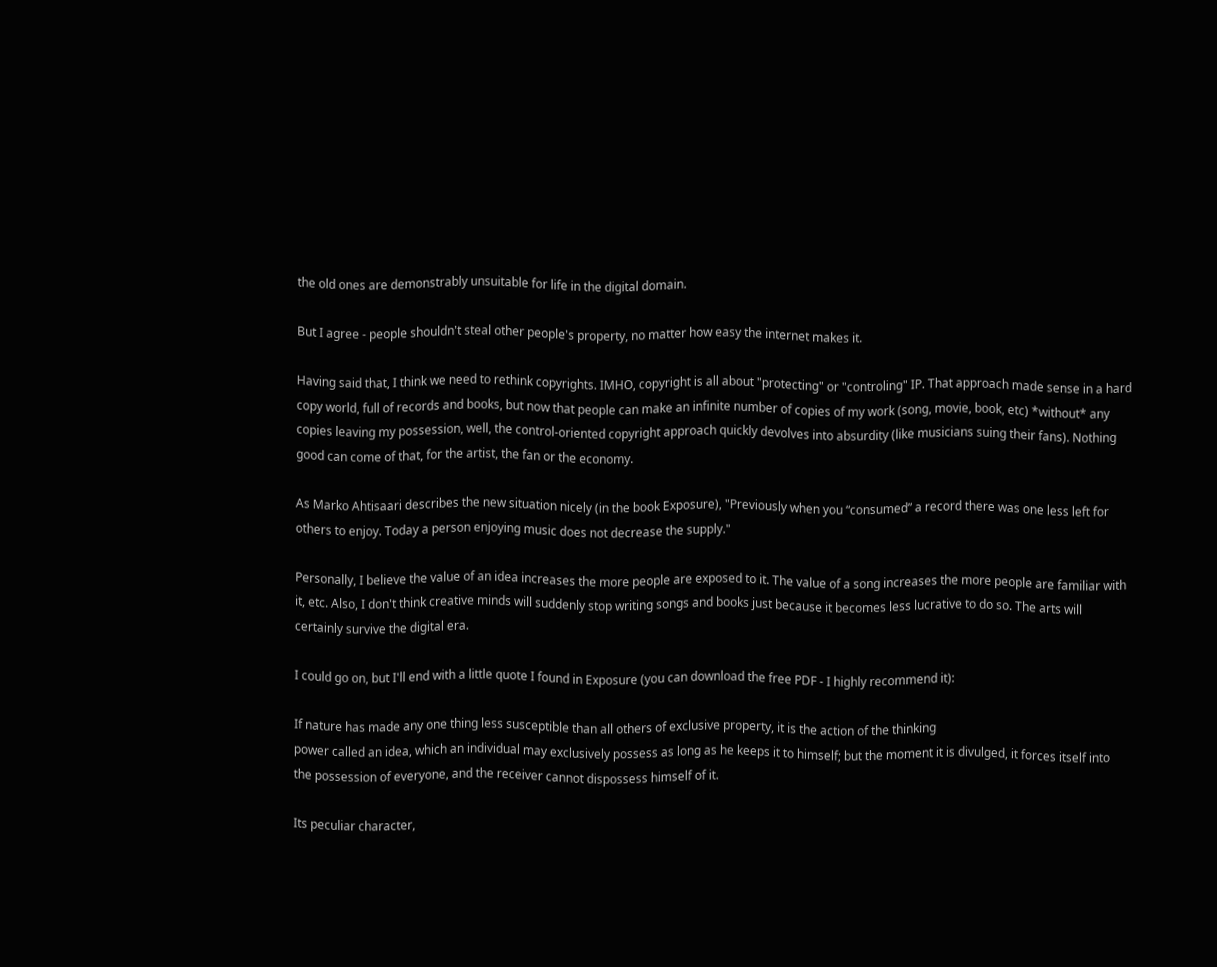the old ones are demonstrably unsuitable for life in the digital domain.

But I agree - people shouldn't steal other people's property, no matter how easy the internet makes it.

Having said that, I think we need to rethink copyrights. IMHO, copyright is all about "protecting" or "controling" IP. That approach made sense in a hard copy world, full of records and books, but now that people can make an infinite number of copies of my work (song, movie, book, etc) *without* any copies leaving my possession, well, the control-oriented copyright approach quickly devolves into absurdity (like musicians suing their fans). Nothing good can come of that, for the artist, the fan or the economy.

As Marko Ahtisaari describes the new situation nicely (in the book Exposure), "Previously when you “consumed” a record there was one less left for others to enjoy. Today a person enjoying music does not decrease the supply."

Personally, I believe the value of an idea increases the more people are exposed to it. The value of a song increases the more people are familiar with it, etc. Also, I don't think creative minds will suddenly stop writing songs and books just because it becomes less lucrative to do so. The arts will certainly survive the digital era.

I could go on, but I'll end with a little quote I found in Exposure (you can download the free PDF - I highly recommend it):

If nature has made any one thing less susceptible than all others of exclusive property, it is the action of the thinking
power called an idea, which an individual may exclusively possess as long as he keeps it to himself; but the moment it is divulged, it forces itself into the possession of everyone, and the receiver cannot dispossess himself of it.

Its peculiar character,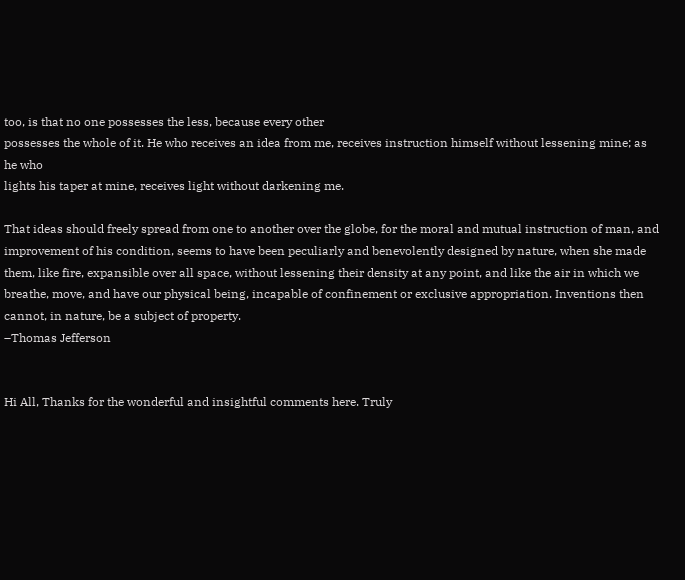too, is that no one possesses the less, because every other
possesses the whole of it. He who receives an idea from me, receives instruction himself without lessening mine; as he who
lights his taper at mine, receives light without darkening me.

That ideas should freely spread from one to another over the globe, for the moral and mutual instruction of man, and improvement of his condition, seems to have been peculiarly and benevolently designed by nature, when she made them, like fire, expansible over all space, without lessening their density at any point, and like the air in which we breathe, move, and have our physical being, incapable of confinement or exclusive appropriation. Inventions then cannot, in nature, be a subject of property.
–Thomas Jefferson


Hi All, Thanks for the wonderful and insightful comments here. Truly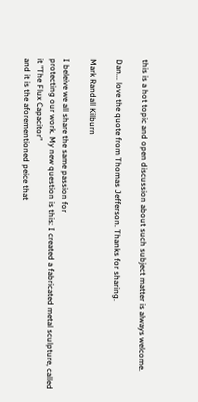this is a hot topic and open discussion about such subject matter is always welcome.

Dan... love the quote from Thomas Jefferson. Thanks for sharing.

Mark Randall Kilburn

I beleive we all share the same passion for
protecting our work. My new question is this: I created a fabricated metal sculpture, called it "The Flux Capacitor"
and it is the aforementioned peice that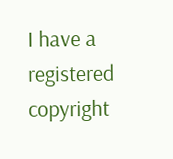I have a registered copyright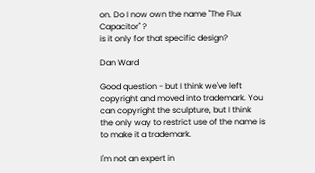on. Do I now own the name "The Flux Capacitor" ?
is it only for that specific design?

Dan Ward

Good question - but I think we've left copyright and moved into trademark. You can copyright the sculpture, but I think the only way to restrict use of the name is to make it a trademark.

I'm not an expert in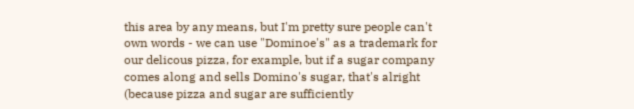this area by any means, but I'm pretty sure people can't own words - we can use "Dominoe's" as a trademark for our delicous pizza, for example, but if a sugar company comes along and sells Domino's sugar, that's alright (because pizza and sugar are sufficiently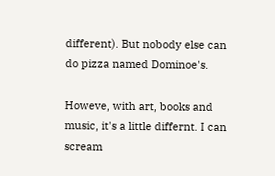different). But nobody else can do pizza named Dominoe's.

Howeve, with art, books and music, it's a little differnt. I can scream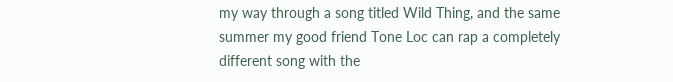my way through a song titled Wild Thing, and the same summer my good friend Tone Loc can rap a completely different song with the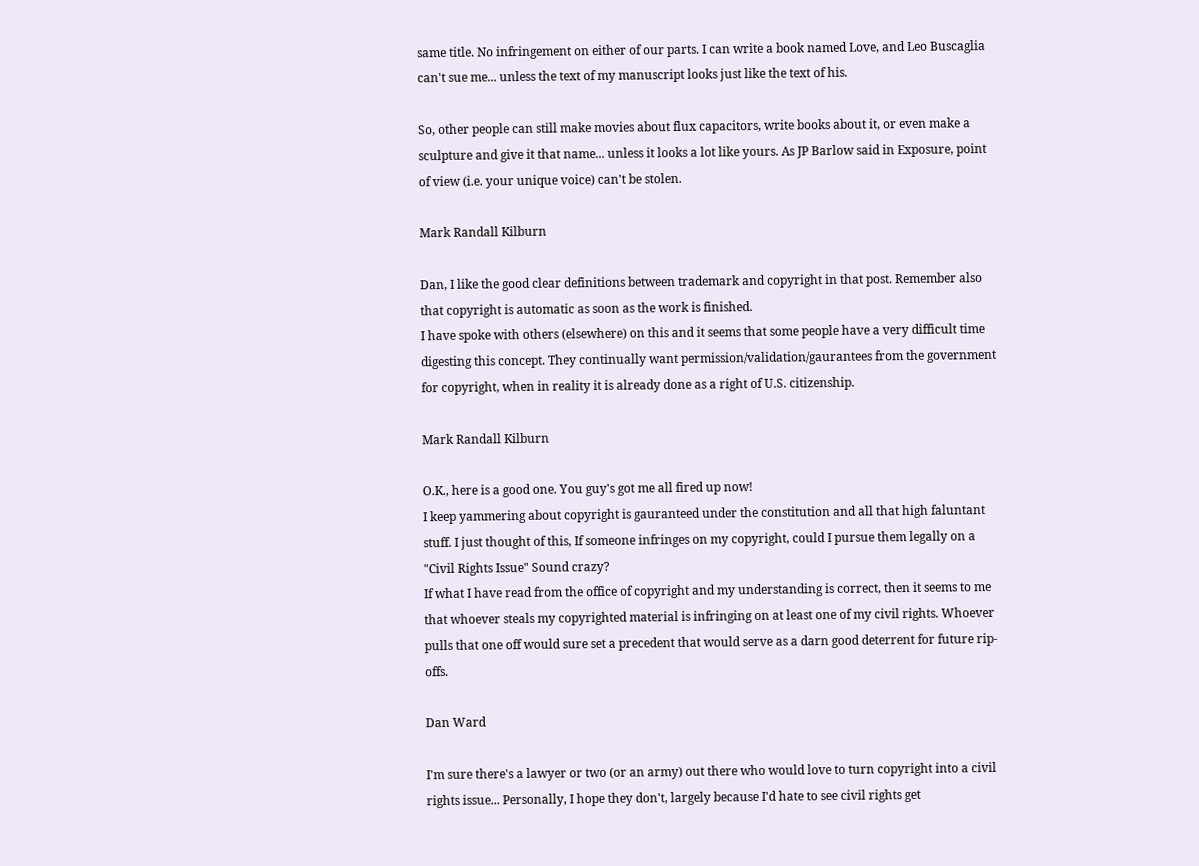same title. No infringement on either of our parts. I can write a book named Love, and Leo Buscaglia can't sue me... unless the text of my manuscript looks just like the text of his.

So, other people can still make movies about flux capacitors, write books about it, or even make a sculpture and give it that name... unless it looks a lot like yours. As JP Barlow said in Exposure, point of view (i.e. your unique voice) can't be stolen.

Mark Randall Kilburn

Dan, I like the good clear definitions between trademark and copyright in that post. Remember also that copyright is automatic as soon as the work is finished.
I have spoke with others (elsewhere) on this and it seems that some people have a very difficult time digesting this concept. They continually want permission/validation/gaurantees from the government for copyright, when in reality it is already done as a right of U.S. citizenship.

Mark Randall Kilburn

O.K., here is a good one. You guy's got me all fired up now!
I keep yammering about copyright is gauranteed under the constitution and all that high faluntant stuff. I just thought of this, If someone infringes on my copyright, could I pursue them legally on a "Civil Rights Issue" Sound crazy?
If what I have read from the office of copyright and my understanding is correct, then it seems to me that whoever steals my copyrighted material is infringing on at least one of my civil rights. Whoever pulls that one off would sure set a precedent that would serve as a darn good deterrent for future rip-offs.

Dan Ward

I'm sure there's a lawyer or two (or an army) out there who would love to turn copyright into a civil rights issue... Personally, I hope they don't, largely because I'd hate to see civil rights get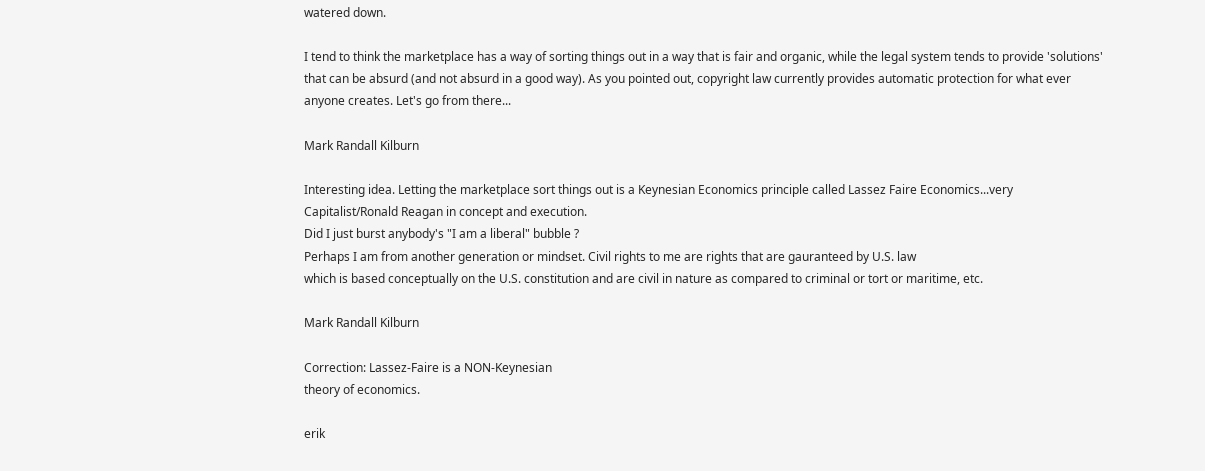watered down.

I tend to think the marketplace has a way of sorting things out in a way that is fair and organic, while the legal system tends to provide 'solutions' that can be absurd (and not absurd in a good way). As you pointed out, copyright law currently provides automatic protection for what ever anyone creates. Let's go from there...

Mark Randall Kilburn

Interesting idea. Letting the marketplace sort things out is a Keynesian Economics principle called Lassez Faire Economics...very Capitalist/Ronald Reagan in concept and execution.
Did I just burst anybody's "I am a liberal" bubble ?
Perhaps I am from another generation or mindset. Civil rights to me are rights that are gauranteed by U.S. law
which is based conceptually on the U.S. constitution and are civil in nature as compared to criminal or tort or maritime, etc.

Mark Randall Kilburn

Correction: Lassez-Faire is a NON-Keynesian
theory of economics.

erik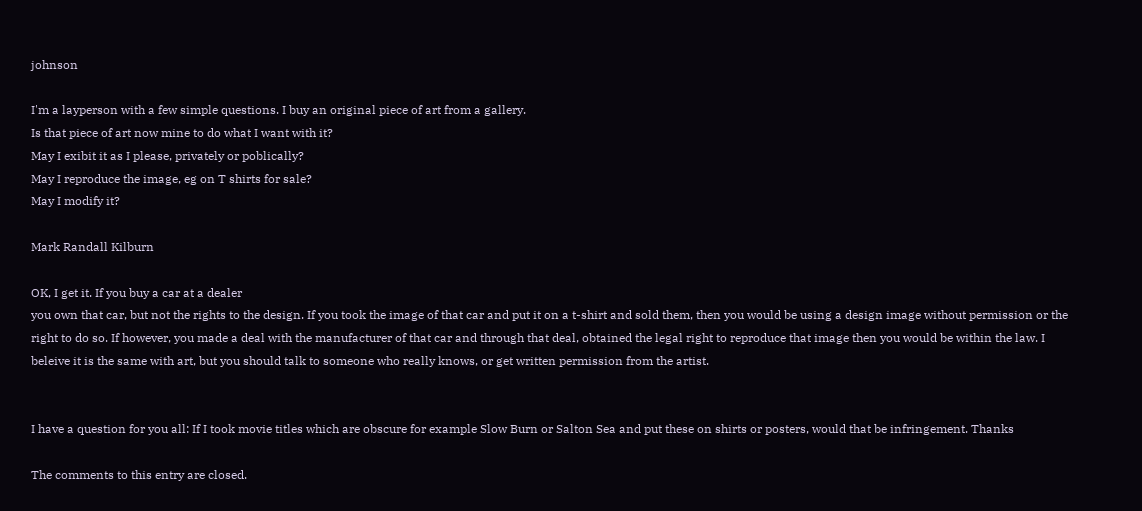johnson

I'm a layperson with a few simple questions. I buy an original piece of art from a gallery.
Is that piece of art now mine to do what I want with it?
May I exibit it as I please, privately or poblically?
May I reproduce the image, eg on T shirts for sale?
May I modify it?

Mark Randall Kilburn

OK, I get it. If you buy a car at a dealer
you own that car, but not the rights to the design. If you took the image of that car and put it on a t-shirt and sold them, then you would be using a design image without permission or the right to do so. If however, you made a deal with the manufacturer of that car and through that deal, obtained the legal right to reproduce that image then you would be within the law. I beleive it is the same with art, but you should talk to someone who really knows, or get written permission from the artist.


I have a question for you all: If I took movie titles which are obscure for example Slow Burn or Salton Sea and put these on shirts or posters, would that be infringement. Thanks

The comments to this entry are closed.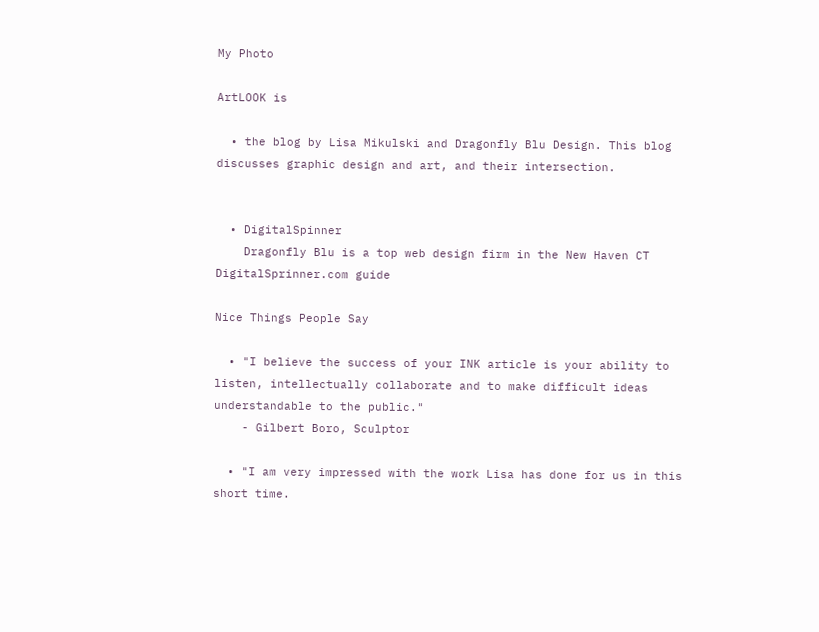My Photo

ArtLOOK is

  • the blog by Lisa Mikulski and Dragonfly Blu Design. This blog discusses graphic design and art, and their intersection.


  • DigitalSpinner
    Dragonfly Blu is a top web design firm in the New Haven CT DigitalSprinner.com guide

Nice Things People Say

  • "I believe the success of your INK article is your ability to listen, intellectually collaborate and to make difficult ideas understandable to the public."
    - Gilbert Boro, Sculptor

  • "I am very impressed with the work Lisa has done for us in this short time.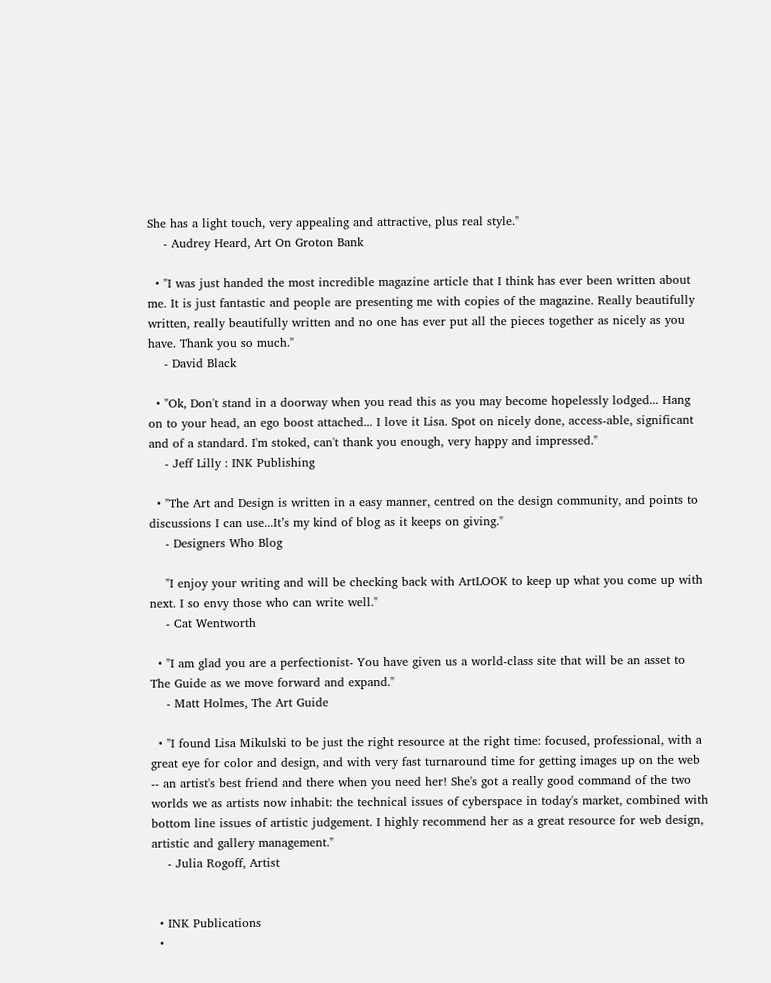She has a light touch, very appealing and attractive, plus real style."
    - Audrey Heard, Art On Groton Bank

  • "I was just handed the most incredible magazine article that I think has ever been written about me. It is just fantastic and people are presenting me with copies of the magazine. Really beautifully written, really beautifully written and no one has ever put all the pieces together as nicely as you have. Thank you so much."
    - David Black

  • "Ok, Don't stand in a doorway when you read this as you may become hopelessly lodged... Hang on to your head, an ego boost attached... I love it Lisa. Spot on nicely done, access-able, significant and of a standard. I'm stoked, can't thank you enough, very happy and impressed."
    - Jeff Lilly : INK Publishing

  • "The Art and Design is written in a easy manner, centred on the design community, and points to discussions I can use...It’s my kind of blog as it keeps on giving."
    - Designers Who Blog

    "I enjoy your writing and will be checking back with ArtLOOK to keep up what you come up with next. I so envy those who can write well."
    - Cat Wentworth

  • "I am glad you are a perfectionist- You have given us a world-class site that will be an asset to The Guide as we move forward and expand."
    - Matt Holmes, The Art Guide

  • "I found Lisa Mikulski to be just the right resource at the right time: focused, professional, with a great eye for color and design, and with very fast turnaround time for getting images up on the web -- an artist's best friend and there when you need her! She's got a really good command of the two worlds we as artists now inhabit: the technical issues of cyberspace in today's market, combined with bottom line issues of artistic judgement. I highly recommend her as a great resource for web design, artistic and gallery management."
    - Julia Rogoff, Artist


  • INK Publications
  •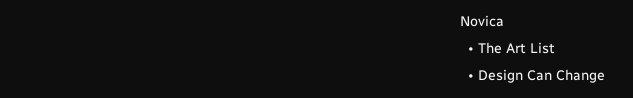Novica
  • The Art List
  • Design Can Change